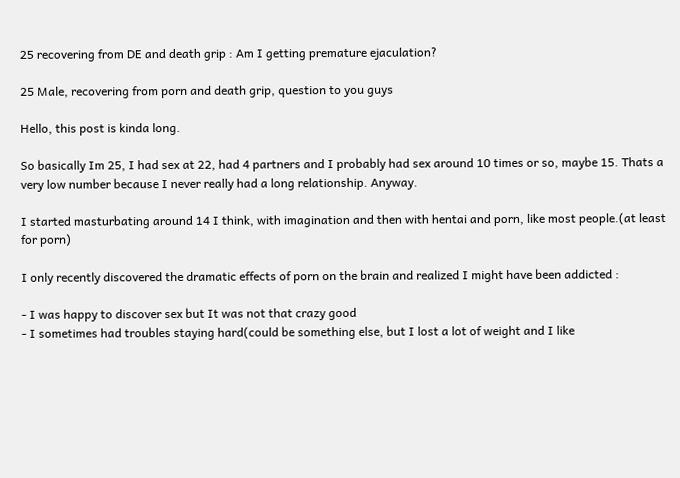25 recovering from DE and death grip : Am I getting premature ejaculation?

25 Male, recovering from porn and death grip, question to you guys

Hello, this post is kinda long.

So basically Im 25, I had sex at 22, had 4 partners and I probably had sex around 10 times or so, maybe 15. Thats a very low number because I never really had a long relationship. Anyway.

I started masturbating around 14 I think, with imagination and then with hentai and porn, like most people.(at least for porn)

I only recently discovered the dramatic effects of porn on the brain and realized I might have been addicted :

- I was happy to discover sex but It was not that crazy good
- I sometimes had troubles staying hard(could be something else, but I lost a lot of weight and I like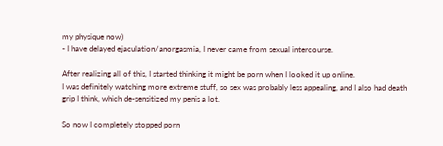my physique now)
- I have delayed ejaculation/anorgasmia, I never came from sexual intercourse.

After realizing all of this, I started thinking it might be porn when I looked it up online.
I was definitely watching more extreme stuff, so sex was probably less appealing, and I also had death grip I think, which de-sensitized my penis a lot.

So now I completely stopped porn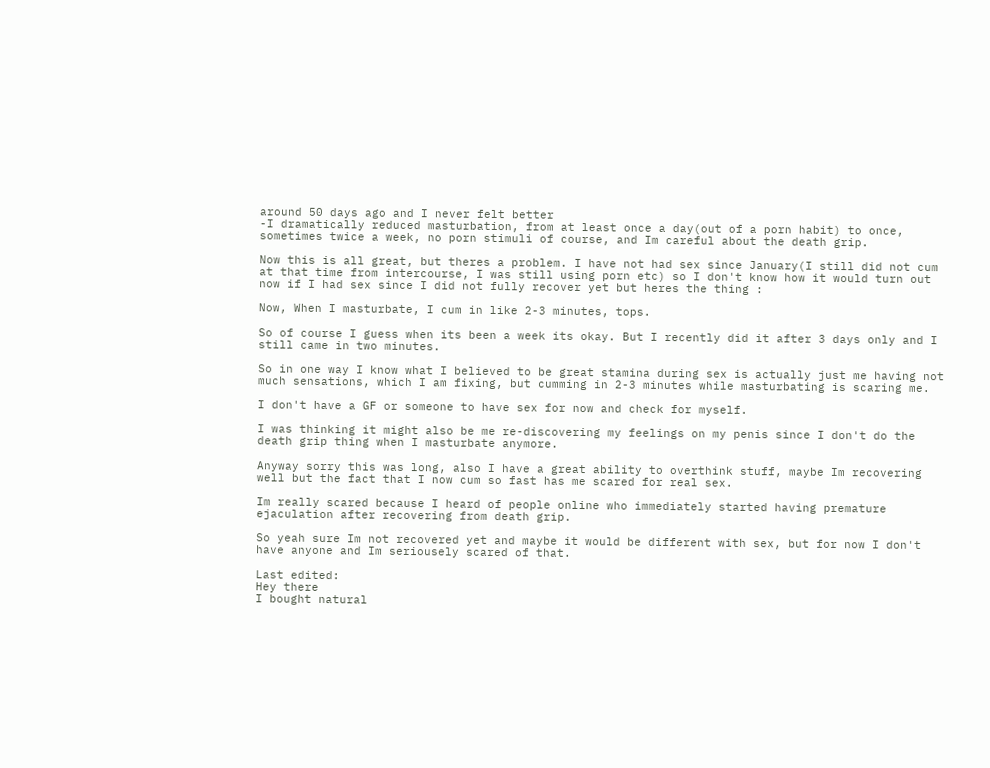around 50 days ago and I never felt better
-I dramatically reduced masturbation, from at least once a day(out of a porn habit) to once, sometimes twice a week, no porn stimuli of course, and Im careful about the death grip.

Now this is all great, but theres a problem. I have not had sex since January(I still did not cum at that time from intercourse, I was still using porn etc) so I don't know how it would turn out now if I had sex since I did not fully recover yet but heres the thing :

Now, When I masturbate, I cum in like 2-3 minutes, tops.

So of course I guess when its been a week its okay. But I recently did it after 3 days only and I still came in two minutes.

So in one way I know what I believed to be great stamina during sex is actually just me having not much sensations, which I am fixing, but cumming in 2-3 minutes while masturbating is scaring me.

I don't have a GF or someone to have sex for now and check for myself.

I was thinking it might also be me re-discovering my feelings on my penis since I don't do the death grip thing when I masturbate anymore.

Anyway sorry this was long, also I have a great ability to overthink stuff, maybe Im recovering well but the fact that I now cum so fast has me scared for real sex.

Im really scared because I heard of people online who immediately started having premature ejaculation after recovering from death grip.

So yeah sure Im not recovered yet and maybe it would be different with sex, but for now I don't have anyone and Im seriousely scared of that.

Last edited:
Hey there
I bought natural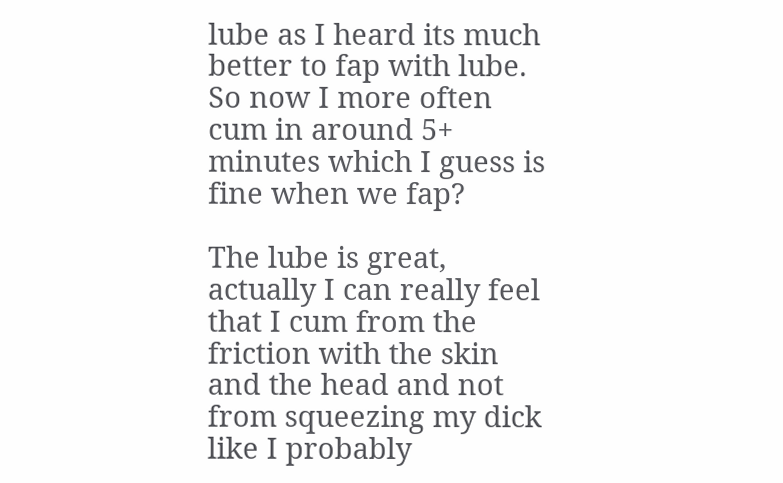lube as I heard its much better to fap with lube.
So now I more often cum in around 5+ minutes which I guess is fine when we fap?

The lube is great, actually I can really feel that I cum from the friction with the skin and the head and not from squeezing my dick like I probably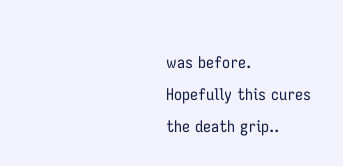was before. Hopefully this cures the death grip..